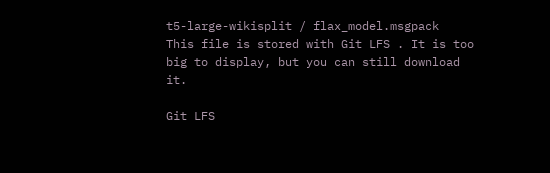t5-large-wikisplit / flax_model.msgpack
This file is stored with Git LFS . It is too big to display, but you can still download it.

Git LFS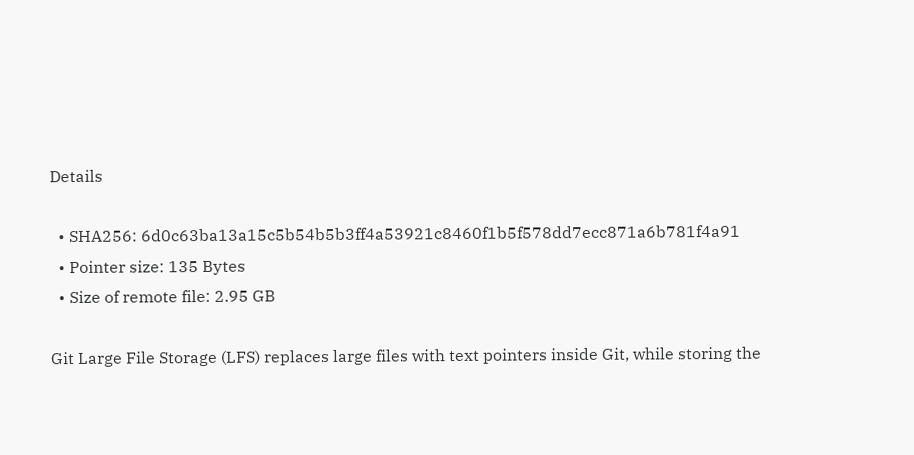Details

  • SHA256: 6d0c63ba13a15c5b54b5b3ff4a53921c8460f1b5f578dd7ecc871a6b781f4a91
  • Pointer size: 135 Bytes
  • Size of remote file: 2.95 GB

Git Large File Storage (LFS) replaces large files with text pointers inside Git, while storing the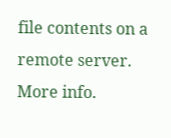file contents on a remote server. More info.